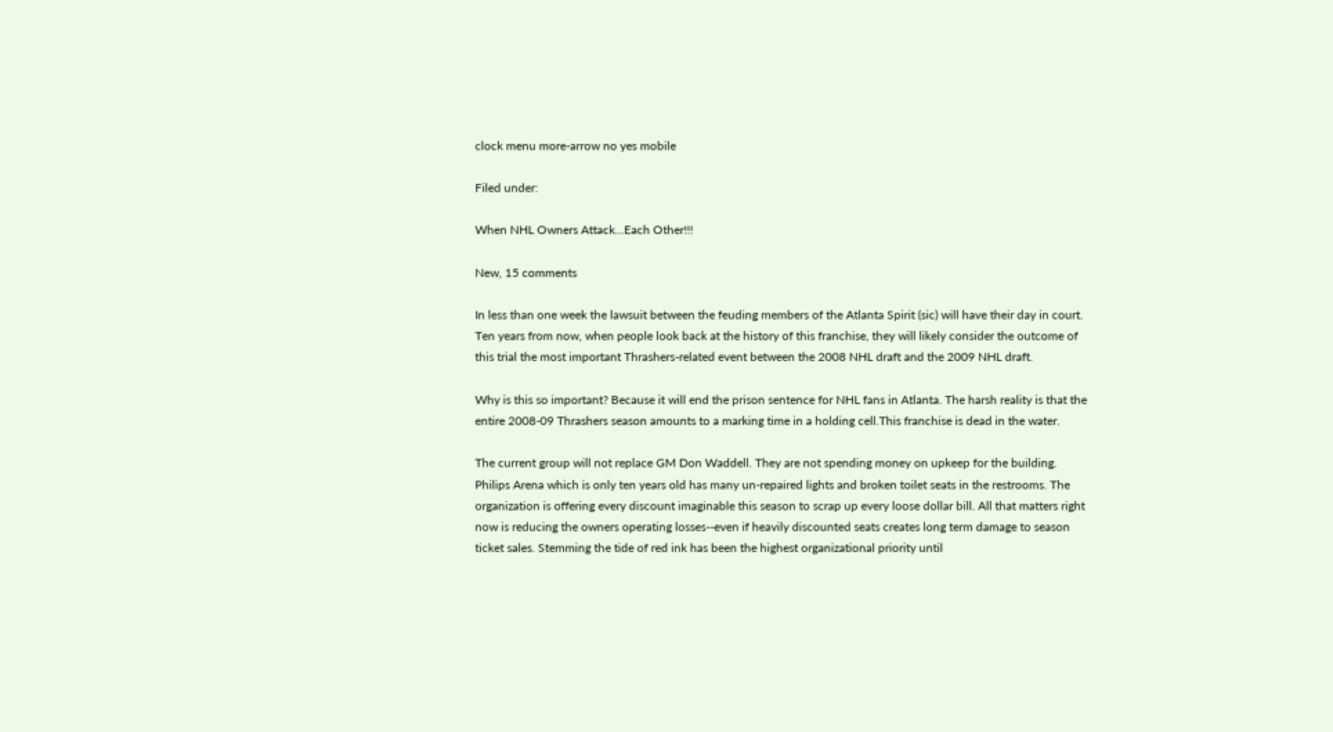clock menu more-arrow no yes mobile

Filed under:

When NHL Owners Attack...Each Other!!!

New, 15 comments

In less than one week the lawsuit between the feuding members of the Atlanta Spirit (sic) will have their day in court. Ten years from now, when people look back at the history of this franchise, they will likely consider the outcome of this trial the most important Thrashers-related event between the 2008 NHL draft and the 2009 NHL draft.

Why is this so important? Because it will end the prison sentence for NHL fans in Atlanta. The harsh reality is that the entire 2008-09 Thrashers season amounts to a marking time in a holding cell.This franchise is dead in the water.

The current group will not replace GM Don Waddell. They are not spending money on upkeep for the building. Philips Arena which is only ten years old has many un-repaired lights and broken toilet seats in the restrooms. The organization is offering every discount imaginable this season to scrap up every loose dollar bill. All that matters right now is reducing the owners operating losses--even if heavily discounted seats creates long term damage to season ticket sales. Stemming the tide of red ink has been the highest organizational priority until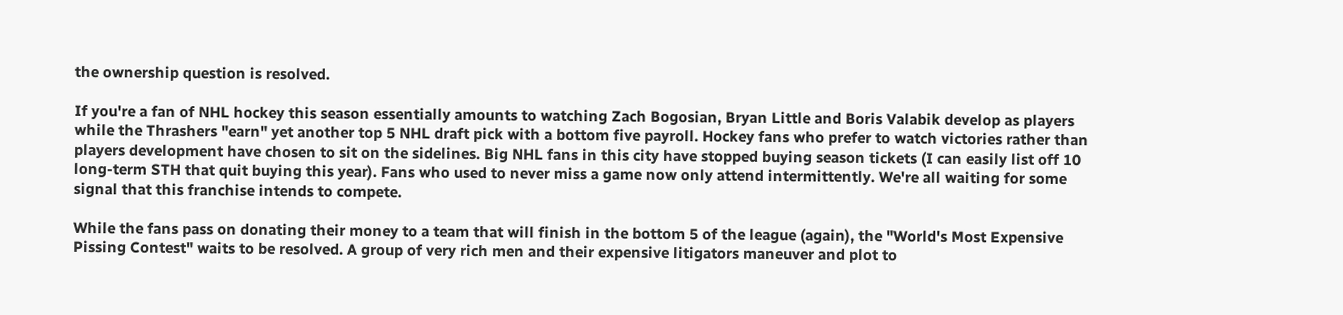the ownership question is resolved.

If you're a fan of NHL hockey this season essentially amounts to watching Zach Bogosian, Bryan Little and Boris Valabik develop as players while the Thrashers "earn" yet another top 5 NHL draft pick with a bottom five payroll. Hockey fans who prefer to watch victories rather than players development have chosen to sit on the sidelines. Big NHL fans in this city have stopped buying season tickets (I can easily list off 10 long-term STH that quit buying this year). Fans who used to never miss a game now only attend intermittently. We're all waiting for some signal that this franchise intends to compete.

While the fans pass on donating their money to a team that will finish in the bottom 5 of the league (again), the "World's Most Expensive Pissing Contest" waits to be resolved. A group of very rich men and their expensive litigators maneuver and plot to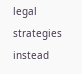legal strategies instead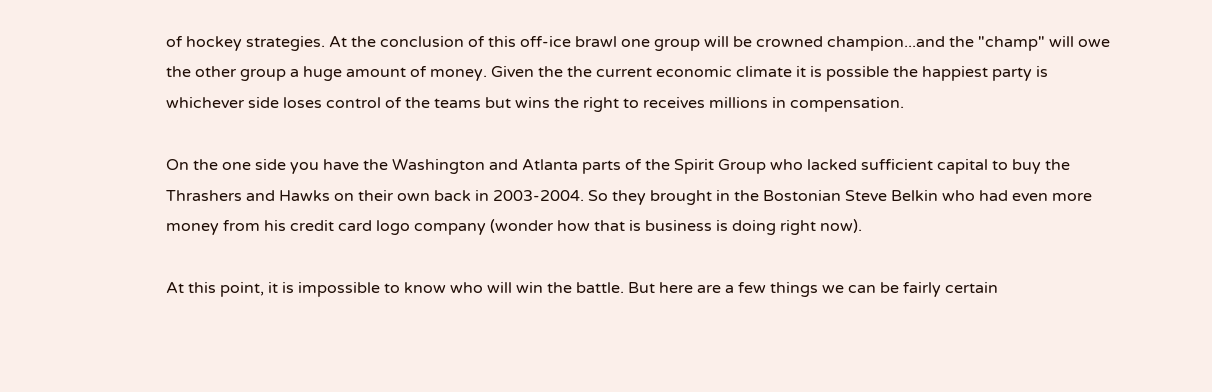of hockey strategies. At the conclusion of this off-ice brawl one group will be crowned champion...and the "champ" will owe the other group a huge amount of money. Given the the current economic climate it is possible the happiest party is whichever side loses control of the teams but wins the right to receives millions in compensation.

On the one side you have the Washington and Atlanta parts of the Spirit Group who lacked sufficient capital to buy the Thrashers and Hawks on their own back in 2003-2004. So they brought in the Bostonian Steve Belkin who had even more money from his credit card logo company (wonder how that is business is doing right now).

At this point, it is impossible to know who will win the battle. But here are a few things we can be fairly certain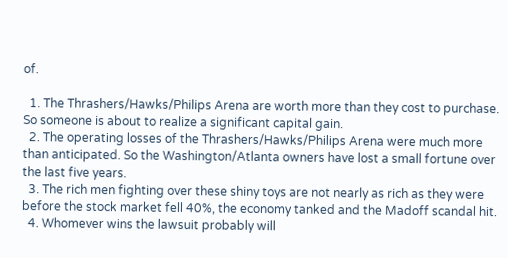of.

  1. The Thrashers/Hawks/Philips Arena are worth more than they cost to purchase. So someone is about to realize a significant capital gain.
  2. The operating losses of the Thrashers/Hawks/Philips Arena were much more than anticipated. So the Washington/Atlanta owners have lost a small fortune over the last five years.
  3. The rich men fighting over these shiny toys are not nearly as rich as they were before the stock market fell 40%, the economy tanked and the Madoff scandal hit.
  4. Whomever wins the lawsuit probably will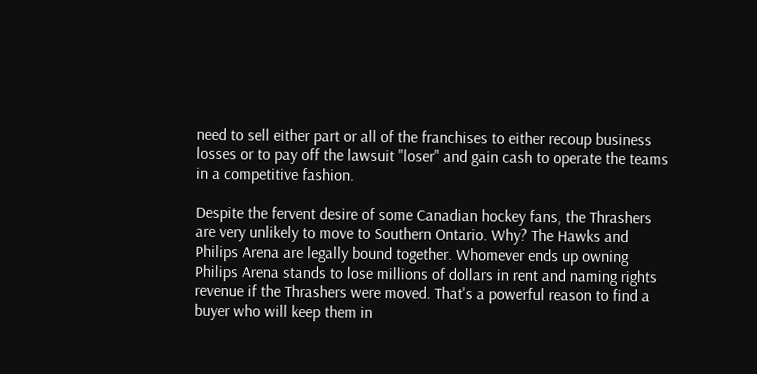need to sell either part or all of the franchises to either recoup business losses or to pay off the lawsuit "loser" and gain cash to operate the teams in a competitive fashion.

Despite the fervent desire of some Canadian hockey fans, the Thrashers are very unlikely to move to Southern Ontario. Why? The Hawks and Philips Arena are legally bound together. Whomever ends up owning Philips Arena stands to lose millions of dollars in rent and naming rights revenue if the Thrashers were moved. That's a powerful reason to find a buyer who will keep them in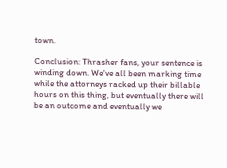town.

Conclusion: Thrasher fans, your sentence is winding down. We've all been marking time while the attorneys racked up their billable hours on this thing, but eventually there will be an outcome and eventually we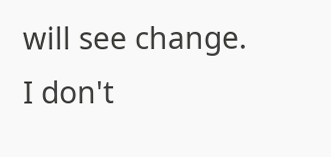will see change. I don't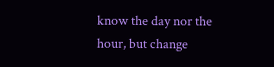know the day nor the hour, but change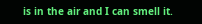is in the air and I can smell it.